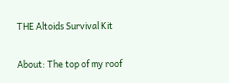THE Altoids Survival Kit

About: The top of my roof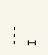--- I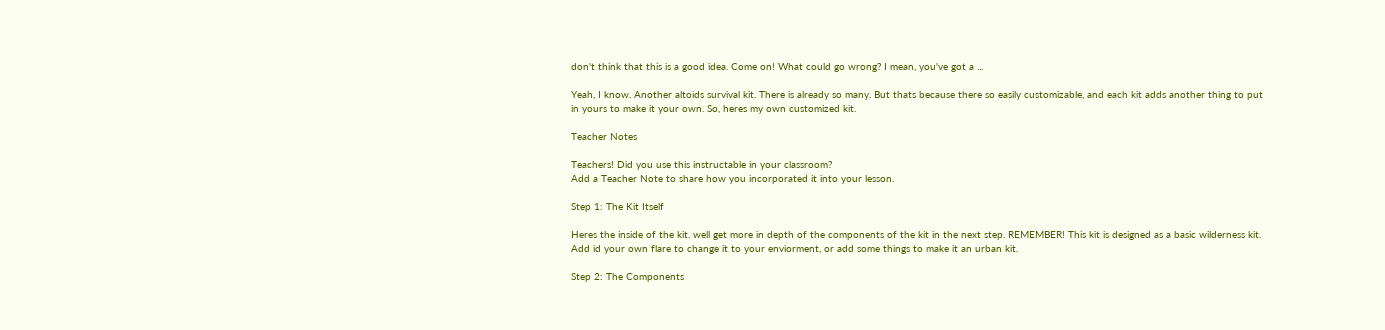don't think that this is a good idea. Come on! What could go wrong? I mean, you've got a ...

Yeah, I know. Another altoids survival kit. There is already so many. But thats because there so easily customizable, and each kit adds another thing to put in yours to make it your own. So, heres my own customized kit.

Teacher Notes

Teachers! Did you use this instructable in your classroom?
Add a Teacher Note to share how you incorporated it into your lesson.

Step 1: The Kit Itself

Heres the inside of the kit. well get more in depth of the components of the kit in the next step. REMEMBER! This kit is designed as a basic wilderness kit. Add id your own flare to change it to your enviorment, or add some things to make it an urban kit.

Step 2: The Components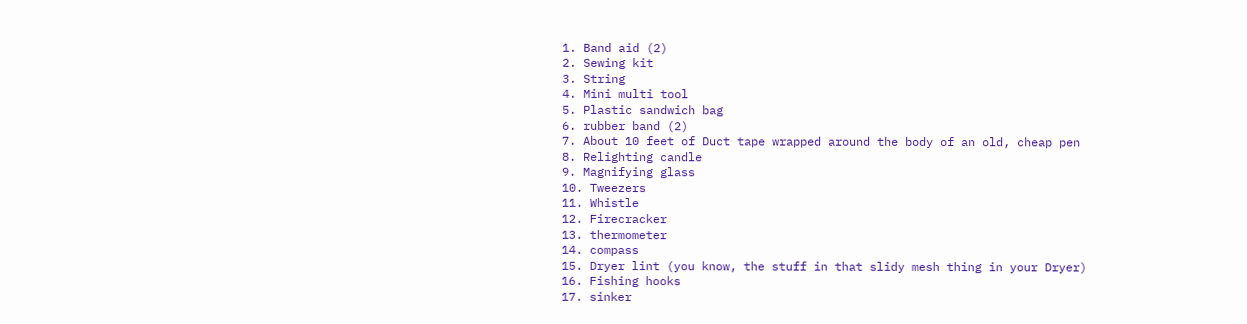1. Band aid (2)
2. Sewing kit
3. String
4. Mini multi tool
5. Plastic sandwich bag
6. rubber band (2)
7. About 10 feet of Duct tape wrapped around the body of an old, cheap pen
8. Relighting candle
9. Magnifying glass
10. Tweezers
11. Whistle
12. Firecracker
13. thermometer
14. compass
15. Dryer lint (you know, the stuff in that slidy mesh thing in your Dryer)
16. Fishing hooks
17. sinker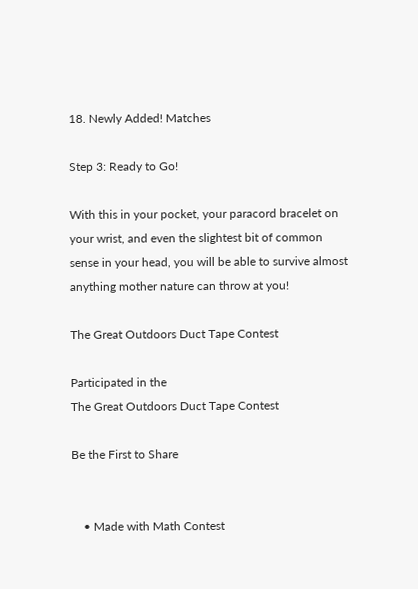18. Newly Added! Matches

Step 3: Ready to Go!

With this in your pocket, your paracord bracelet on your wrist, and even the slightest bit of common sense in your head, you will be able to survive almost anything mother nature can throw at you!

The Great Outdoors Duct Tape Contest

Participated in the
The Great Outdoors Duct Tape Contest

Be the First to Share


    • Made with Math Contest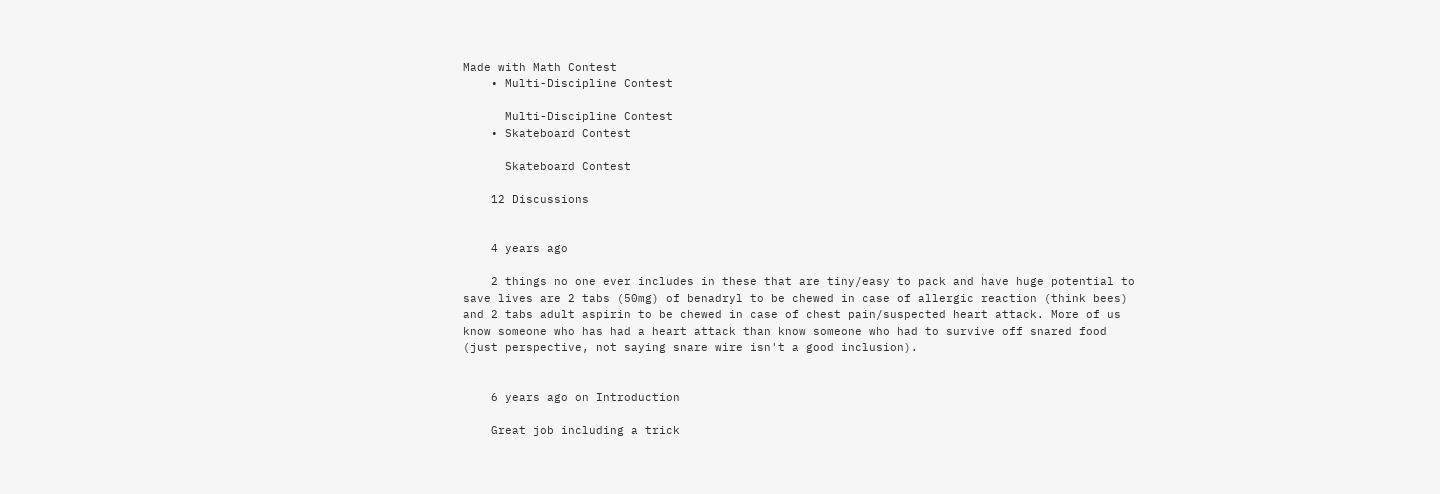Made with Math Contest
    • Multi-Discipline Contest

      Multi-Discipline Contest
    • Skateboard Contest

      Skateboard Contest

    12 Discussions


    4 years ago

    2 things no one ever includes in these that are tiny/easy to pack and have huge potential to save lives are 2 tabs (50mg) of benadryl to be chewed in case of allergic reaction (think bees) and 2 tabs adult aspirin to be chewed in case of chest pain/suspected heart attack. More of us know someone who has had a heart attack than know someone who had to survive off snared food (just perspective, not saying snare wire isn't a good inclusion).


    6 years ago on Introduction

    Great job including a trick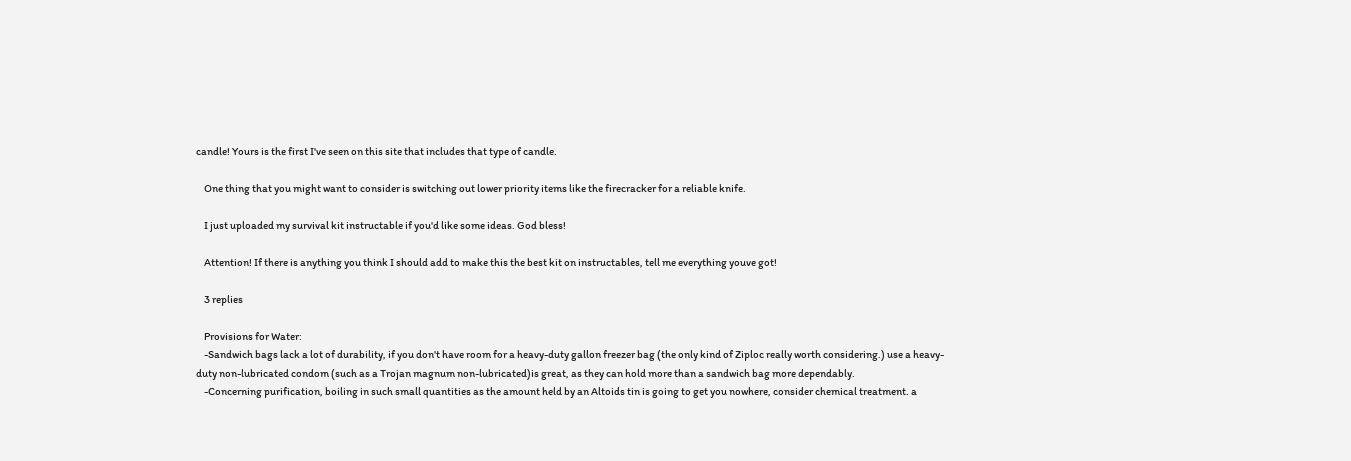candle! Yours is the first I've seen on this site that includes that type of candle.

    One thing that you might want to consider is switching out lower priority items like the firecracker for a reliable knife.

    I just uploaded my survival kit instructable if you'd like some ideas. God bless!

    Attention! If there is anything you think I should add to make this the best kit on instructables, tell me everything youve got!

    3 replies

    Provisions for Water:
    -Sandwich bags lack a lot of durability, if you don't have room for a heavy-duty gallon freezer bag (the only kind of Ziploc really worth considering.) use a heavy-duty non-lubricated condom (such as a Trojan magnum non-lubricated)is great, as they can hold more than a sandwich bag more dependably.
    -Concerning purification, boiling in such small quantities as the amount held by an Altoids tin is going to get you nowhere, consider chemical treatment. a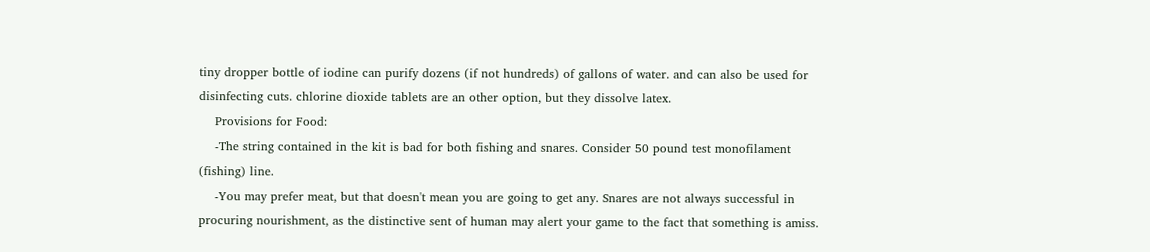tiny dropper bottle of iodine can purify dozens (if not hundreds) of gallons of water. and can also be used for disinfecting cuts. chlorine dioxide tablets are an other option, but they dissolve latex.
    Provisions for Food:
    -The string contained in the kit is bad for both fishing and snares. Consider 50 pound test monofilament (fishing) line.
    -You may prefer meat, but that doesn't mean you are going to get any. Snares are not always successful in procuring nourishment, as the distinctive sent of human may alert your game to the fact that something is amiss.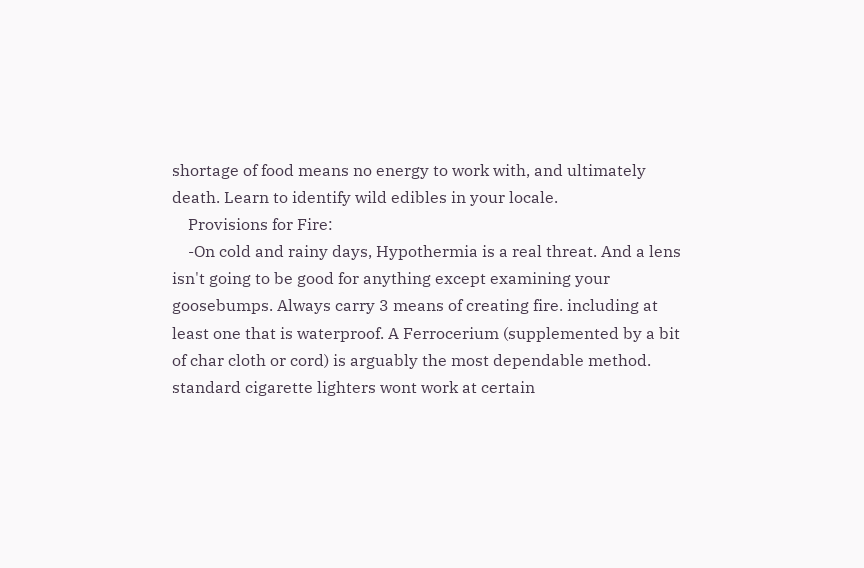shortage of food means no energy to work with, and ultimately death. Learn to identify wild edibles in your locale.
    Provisions for Fire:
    -On cold and rainy days, Hypothermia is a real threat. And a lens isn't going to be good for anything except examining your goosebumps. Always carry 3 means of creating fire. including at least one that is waterproof. A Ferrocerium (supplemented by a bit of char cloth or cord) is arguably the most dependable method. standard cigarette lighters wont work at certain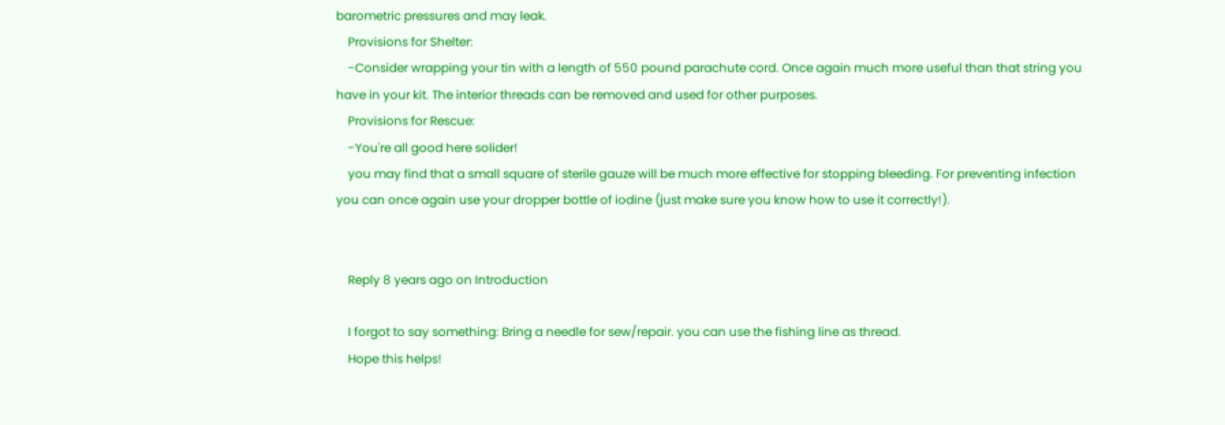barometric pressures and may leak.
    Provisions for Shelter:
    -Consider wrapping your tin with a length of 550 pound parachute cord. Once again much more useful than that string you have in your kit. The interior threads can be removed and used for other purposes.
    Provisions for Rescue:
    -You're all good here solider!
    you may find that a small square of sterile gauze will be much more effective for stopping bleeding. For preventing infection you can once again use your dropper bottle of iodine (just make sure you know how to use it correctly!).


    Reply 8 years ago on Introduction

    I forgot to say something: Bring a needle for sew/repair. you can use the fishing line as thread.
    Hope this helps!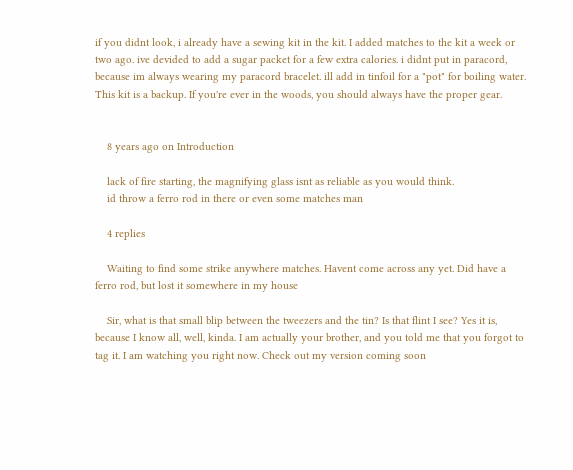if you didnt look, i already have a sewing kit in the kit. I added matches to the kit a week or two ago. ive devided to add a sugar packet for a few extra calories. i didnt put in paracord, because im always wearing my paracord bracelet. ill add in tinfoil for a "pot" for boiling water. This kit is a backup. If you're ever in the woods, you should always have the proper gear.


    8 years ago on Introduction

    lack of fire starting, the magnifying glass isnt as reliable as you would think.
    id throw a ferro rod in there or even some matches man

    4 replies

    Waiting to find some strike anywhere matches. Havent come across any yet. Did have a ferro rod, but lost it somewhere in my house

    Sir, what is that small blip between the tweezers and the tin? Is that flint I see? Yes it is, because I know all, well, kinda. I am actually your brother, and you told me that you forgot to tag it. I am watching you right now. Check out my version coming soon